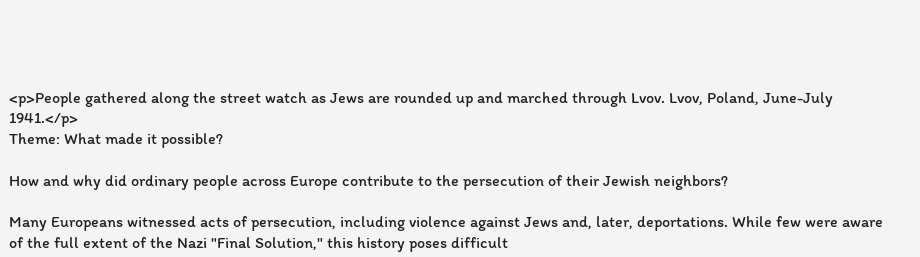<p>People gathered along the street watch as Jews are rounded up and marched through Lvov. Lvov, Poland, June-July 1941.</p>
Theme: What made it possible?

How and why did ordinary people across Europe contribute to the persecution of their Jewish neighbors?

Many Europeans witnessed acts of persecution, including violence against Jews and, later, deportations. While few were aware of the full extent of the Nazi "Final Solution," this history poses difficult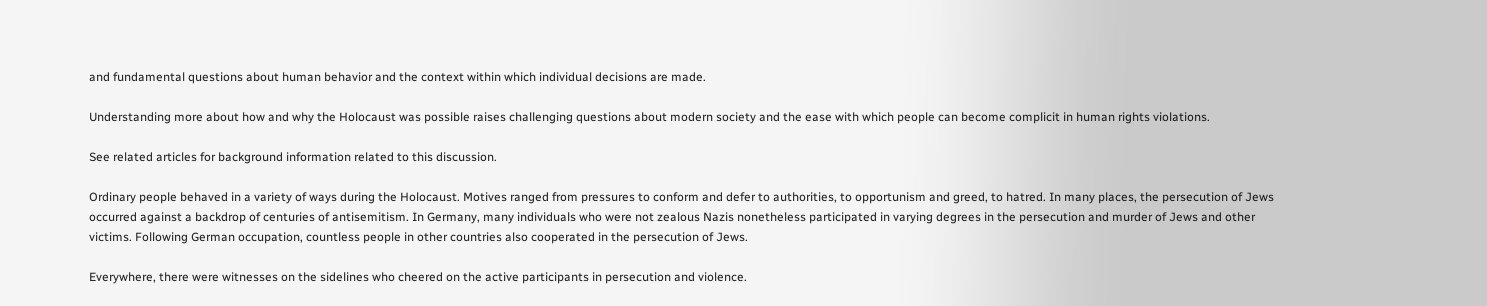and fundamental questions about human behavior and the context within which individual decisions are made.

Understanding more about how and why the Holocaust was possible raises challenging questions about modern society and the ease with which people can become complicit in human rights violations.

See related articles for background information related to this discussion.

Ordinary people behaved in a variety of ways during the Holocaust. Motives ranged from pressures to conform and defer to authorities, to opportunism and greed, to hatred. In many places, the persecution of Jews occurred against a backdrop of centuries of antisemitism. In Germany, many individuals who were not zealous Nazis nonetheless participated in varying degrees in the persecution and murder of Jews and other victims. Following German occupation, countless people in other countries also cooperated in the persecution of Jews.

Everywhere, there were witnesses on the sidelines who cheered on the active participants in persecution and violence.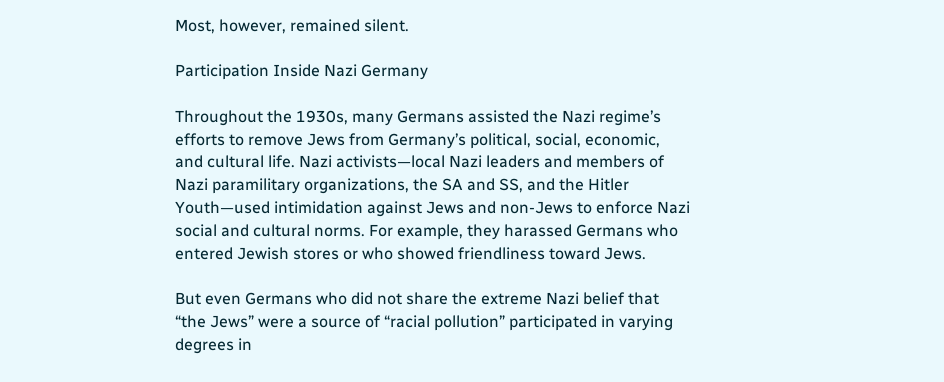Most, however, remained silent.

Participation Inside Nazi Germany

Throughout the 1930s, many Germans assisted the Nazi regime’s efforts to remove Jews from Germany’s political, social, economic, and cultural life. Nazi activists—local Nazi leaders and members of Nazi paramilitary organizations, the SA and SS, and the Hitler Youth—used intimidation against Jews and non-Jews to enforce Nazi social and cultural norms. For example, they harassed Germans who entered Jewish stores or who showed friendliness toward Jews.

But even Germans who did not share the extreme Nazi belief that “the Jews” were a source of “racial pollution” participated in varying degrees in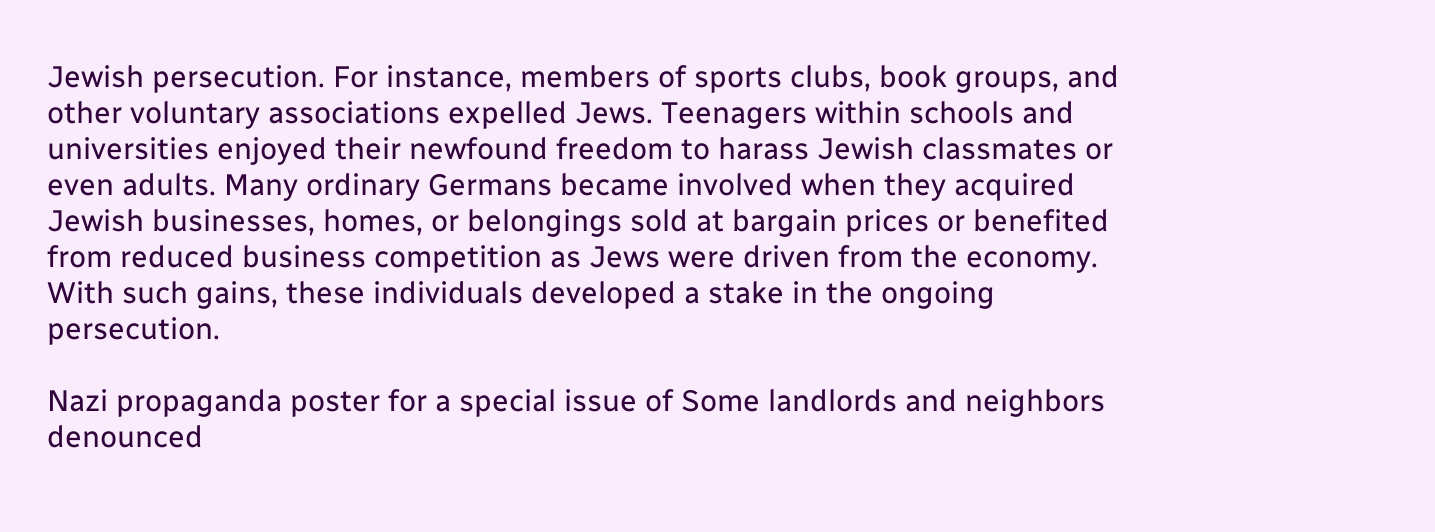Jewish persecution. For instance, members of sports clubs, book groups, and other voluntary associations expelled Jews. Teenagers within schools and universities enjoyed their newfound freedom to harass Jewish classmates or even adults. Many ordinary Germans became involved when they acquired Jewish businesses, homes, or belongings sold at bargain prices or benefited from reduced business competition as Jews were driven from the economy. With such gains, these individuals developed a stake in the ongoing persecution.

Nazi propaganda poster for a special issue of Some landlords and neighbors denounced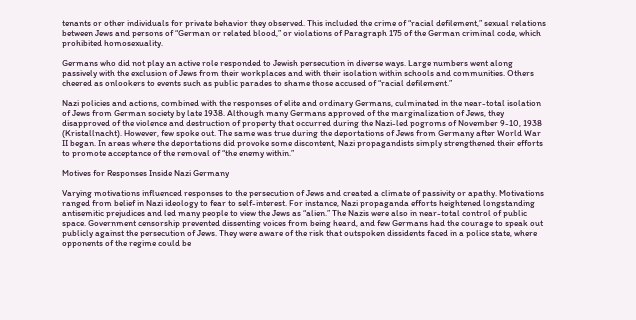tenants or other individuals for private behavior they observed. This included the crime of “racial defilement,” sexual relations between Jews and persons of “German or related blood,” or violations of Paragraph 175 of the German criminal code, which prohibited homosexuality.

Germans who did not play an active role responded to Jewish persecution in diverse ways. Large numbers went along passively with the exclusion of Jews from their workplaces and with their isolation within schools and communities. Others cheered as onlookers to events such as public parades to shame those accused of “racial defilement.”

Nazi policies and actions, combined with the responses of elite and ordinary Germans, culminated in the near-total isolation of Jews from German society by late 1938. Although many Germans approved of the marginalization of Jews, they disapproved of the violence and destruction of property that occurred during the Nazi-led pogroms of November 9-10, 1938 (Kristallnacht). However, few spoke out. The same was true during the deportations of Jews from Germany after World War II began. In areas where the deportations did provoke some discontent, Nazi propagandists simply strengthened their efforts to promote acceptance of the removal of “the enemy within.”

Motives for Responses Inside Nazi Germany

Varying motivations influenced responses to the persecution of Jews and created a climate of passivity or apathy. Motivations ranged from belief in Nazi ideology to fear to self-interest. For instance, Nazi propaganda efforts heightened longstanding antisemitic prejudices and led many people to view the Jews as “alien.” The Nazis were also in near-total control of public space. Government censorship prevented dissenting voices from being heard, and few Germans had the courage to speak out publicly against the persecution of Jews. They were aware of the risk that outspoken dissidents faced in a police state, where opponents of the regime could be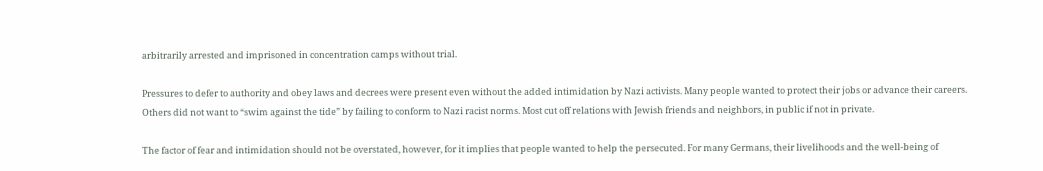arbitrarily arrested and imprisoned in concentration camps without trial.

Pressures to defer to authority and obey laws and decrees were present even without the added intimidation by Nazi activists. Many people wanted to protect their jobs or advance their careers. Others did not want to “swim against the tide” by failing to conform to Nazi racist norms. Most cut off relations with Jewish friends and neighbors, in public if not in private.

The factor of fear and intimidation should not be overstated, however, for it implies that people wanted to help the persecuted. For many Germans, their livelihoods and the well-being of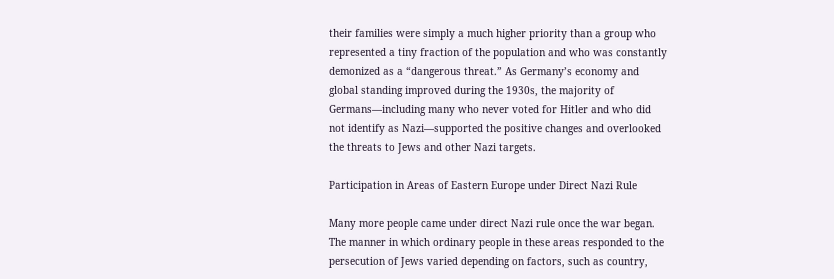their families were simply a much higher priority than a group who represented a tiny fraction of the population and who was constantly demonized as a “dangerous threat.” As Germany’s economy and global standing improved during the 1930s, the majority of Germans—including many who never voted for Hitler and who did not identify as Nazi—supported the positive changes and overlooked the threats to Jews and other Nazi targets.

Participation in Areas of Eastern Europe under Direct Nazi Rule

Many more people came under direct Nazi rule once the war began. The manner in which ordinary people in these areas responded to the persecution of Jews varied depending on factors, such as country,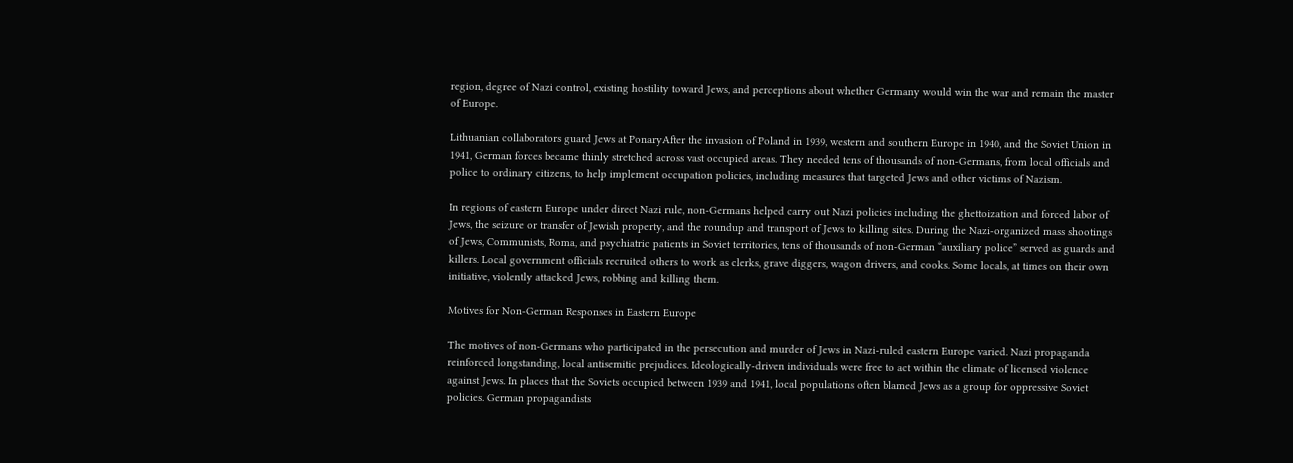region, degree of Nazi control, existing hostility toward Jews, and perceptions about whether Germany would win the war and remain the master of Europe.

Lithuanian collaborators guard Jews at PonaryAfter the invasion of Poland in 1939, western and southern Europe in 1940, and the Soviet Union in 1941, German forces became thinly stretched across vast occupied areas. They needed tens of thousands of non-Germans, from local officials and police to ordinary citizens, to help implement occupation policies, including measures that targeted Jews and other victims of Nazism.

In regions of eastern Europe under direct Nazi rule, non-Germans helped carry out Nazi policies including the ghettoization and forced labor of Jews, the seizure or transfer of Jewish property, and the roundup and transport of Jews to killing sites. During the Nazi-organized mass shootings of Jews, Communists, Roma, and psychiatric patients in Soviet territories, tens of thousands of non-German “auxiliary police” served as guards and killers. Local government officials recruited others to work as clerks, grave diggers, wagon drivers, and cooks. Some locals, at times on their own initiative, violently attacked Jews, robbing and killing them.

Motives for Non-German Responses in Eastern Europe

The motives of non-Germans who participated in the persecution and murder of Jews in Nazi-ruled eastern Europe varied. Nazi propaganda reinforced longstanding, local antisemitic prejudices. Ideologically-driven individuals were free to act within the climate of licensed violence against Jews. In places that the Soviets occupied between 1939 and 1941, local populations often blamed Jews as a group for oppressive Soviet policies. German propagandists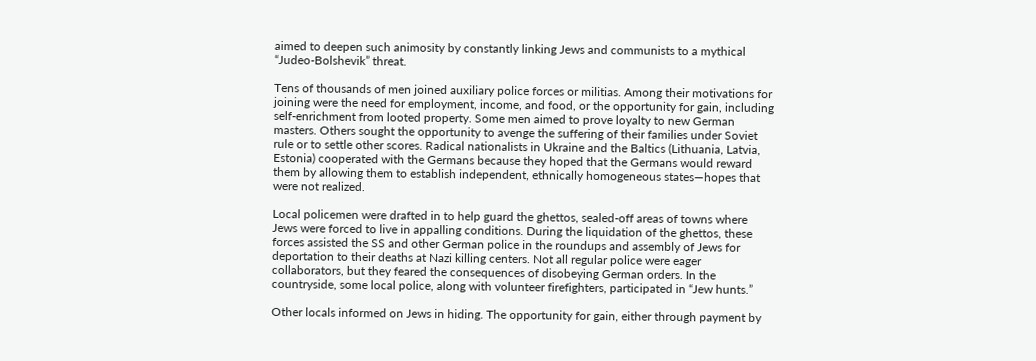aimed to deepen such animosity by constantly linking Jews and communists to a mythical “Judeo-Bolshevik” threat.

Tens of thousands of men joined auxiliary police forces or militias. Among their motivations for joining were the need for employment, income, and food, or the opportunity for gain, including self-enrichment from looted property. Some men aimed to prove loyalty to new German masters. Others sought the opportunity to avenge the suffering of their families under Soviet rule or to settle other scores. Radical nationalists in Ukraine and the Baltics (Lithuania, Latvia, Estonia) cooperated with the Germans because they hoped that the Germans would reward them by allowing them to establish independent, ethnically homogeneous states—hopes that were not realized.

Local policemen were drafted in to help guard the ghettos, sealed-off areas of towns where Jews were forced to live in appalling conditions. During the liquidation of the ghettos, these forces assisted the SS and other German police in the roundups and assembly of Jews for deportation to their deaths at Nazi killing centers. Not all regular police were eager collaborators, but they feared the consequences of disobeying German orders. In the countryside, some local police, along with volunteer firefighters, participated in “Jew hunts.”

Other locals informed on Jews in hiding. The opportunity for gain, either through payment by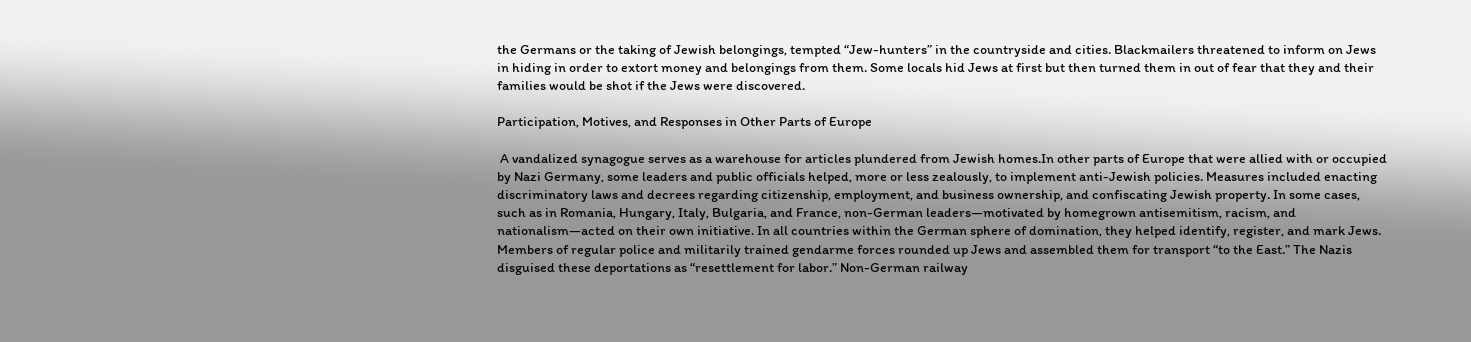the Germans or the taking of Jewish belongings, tempted “Jew-hunters” in the countryside and cities. Blackmailers threatened to inform on Jews in hiding in order to extort money and belongings from them. Some locals hid Jews at first but then turned them in out of fear that they and their families would be shot if the Jews were discovered.

Participation, Motives, and Responses in Other Parts of Europe

 A vandalized synagogue serves as a warehouse for articles plundered from Jewish homes.In other parts of Europe that were allied with or occupied by Nazi Germany, some leaders and public officials helped, more or less zealously, to implement anti-Jewish policies. Measures included enacting discriminatory laws and decrees regarding citizenship, employment, and business ownership, and confiscating Jewish property. In some cases, such as in Romania, Hungary, Italy, Bulgaria, and France, non-German leaders—motivated by homegrown antisemitism, racism, and nationalism—acted on their own initiative. In all countries within the German sphere of domination, they helped identify, register, and mark Jews. Members of regular police and militarily trained gendarme forces rounded up Jews and assembled them for transport “to the East.” The Nazis disguised these deportations as “resettlement for labor.” Non-German railway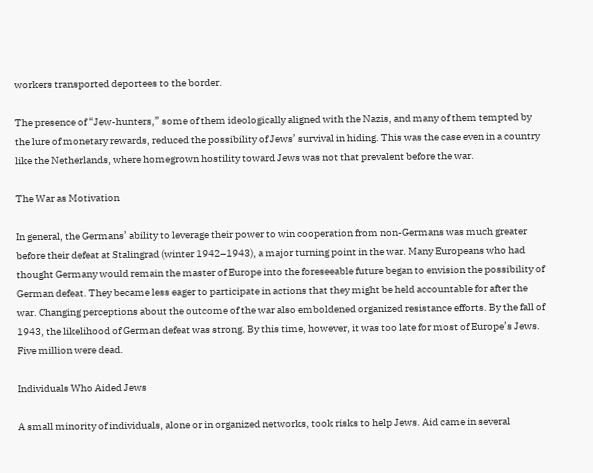workers transported deportees to the border.

The presence of “Jew-hunters,” some of them ideologically aligned with the Nazis, and many of them tempted by the lure of monetary rewards, reduced the possibility of Jews’ survival in hiding. This was the case even in a country like the Netherlands, where homegrown hostility toward Jews was not that prevalent before the war.

The War as Motivation

In general, the Germans’ ability to leverage their power to win cooperation from non-Germans was much greater before their defeat at Stalingrad (winter 1942–1943), a major turning point in the war. Many Europeans who had thought Germany would remain the master of Europe into the foreseeable future began to envision the possibility of German defeat. They became less eager to participate in actions that they might be held accountable for after the war. Changing perceptions about the outcome of the war also emboldened organized resistance efforts. By the fall of 1943, the likelihood of German defeat was strong. By this time, however, it was too late for most of Europe’s Jews. Five million were dead.

Individuals Who Aided Jews

A small minority of individuals, alone or in organized networks, took risks to help Jews. Aid came in several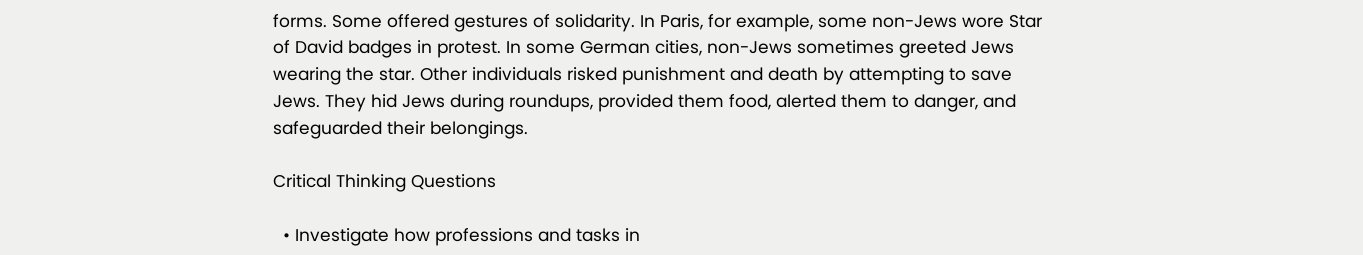forms. Some offered gestures of solidarity. In Paris, for example, some non-Jews wore Star of David badges in protest. In some German cities, non-Jews sometimes greeted Jews wearing the star. Other individuals risked punishment and death by attempting to save Jews. They hid Jews during roundups, provided them food, alerted them to danger, and safeguarded their belongings.

Critical Thinking Questions

  • Investigate how professions and tasks in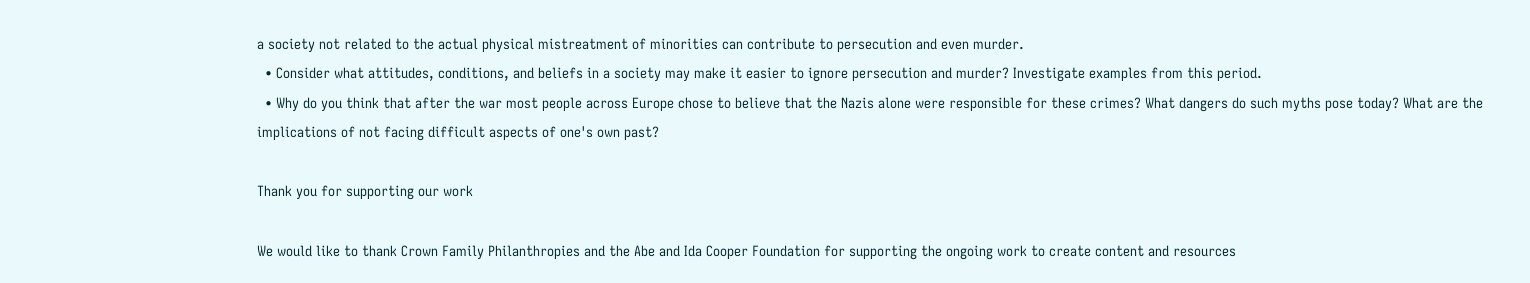a society not related to the actual physical mistreatment of minorities can contribute to persecution and even murder.
  • Consider what attitudes, conditions, and beliefs in a society may make it easier to ignore persecution and murder? Investigate examples from this period.
  • Why do you think that after the war most people across Europe chose to believe that the Nazis alone were responsible for these crimes? What dangers do such myths pose today? What are the implications of not facing difficult aspects of one's own past?

Thank you for supporting our work

We would like to thank Crown Family Philanthropies and the Abe and Ida Cooper Foundation for supporting the ongoing work to create content and resources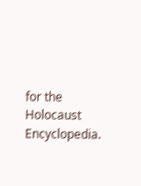for the Holocaust Encyclopedia.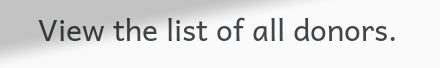View the list of all donors.